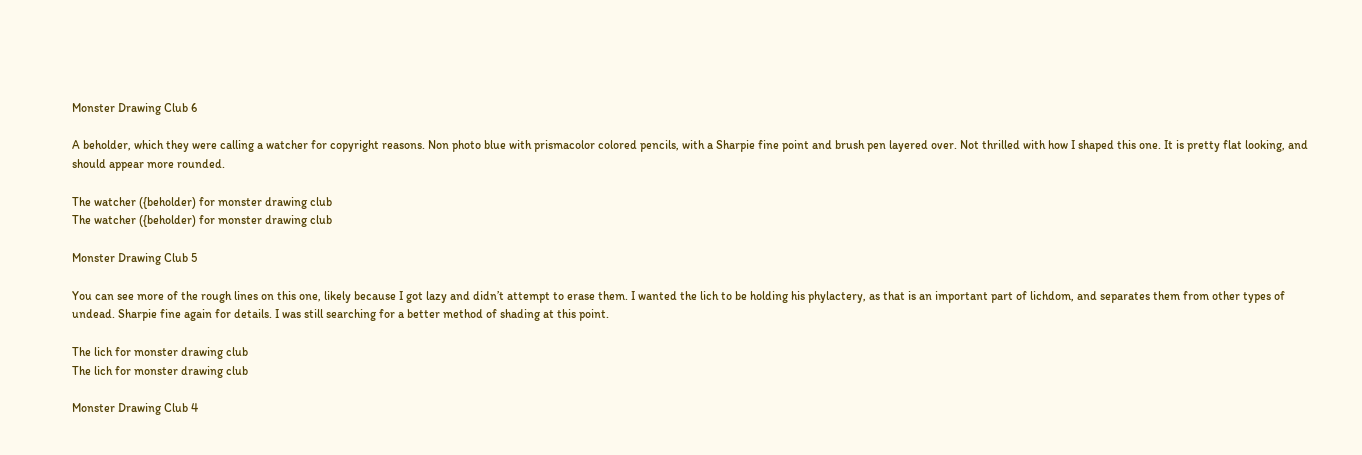Monster Drawing Club 6

A beholder, which they were calling a watcher for copyright reasons. Non photo blue with prismacolor colored pencils, with a Sharpie fine point and brush pen layered over. Not thrilled with how I shaped this one. It is pretty flat looking, and should appear more rounded.

The watcher ({beholder) for monster drawing club
The watcher ({beholder) for monster drawing club

Monster Drawing Club 5

You can see more of the rough lines on this one, likely because I got lazy and didn’t attempt to erase them. I wanted the lich to be holding his phylactery, as that is an important part of lichdom, and separates them from other types of undead. Sharpie fine again for details. I was still searching for a better method of shading at this point.

The lich for monster drawing club
The lich for monster drawing club

Monster Drawing Club 4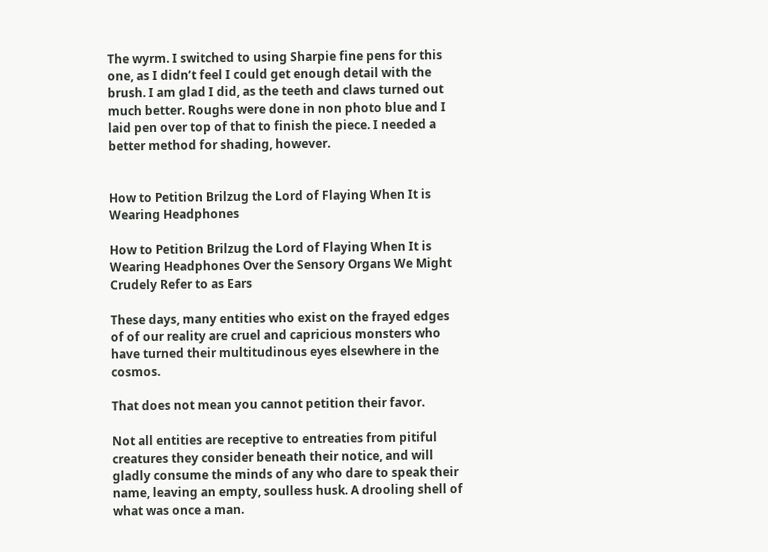The wyrm. I switched to using Sharpie fine pens for this one, as I didn’t feel I could get enough detail with the brush. I am glad I did, as the teeth and claws turned out much better. Roughs were done in non photo blue and I laid pen over top of that to finish the piece. I needed a better method for shading, however.


How to Petition Brilzug the Lord of Flaying When It is Wearing Headphones

How to Petition Brilzug the Lord of Flaying When It is Wearing Headphones Over the Sensory Organs We Might Crudely Refer to as Ears

These days, many entities who exist on the frayed edges of of our reality are cruel and capricious monsters who have turned their multitudinous eyes elsewhere in the cosmos.

That does not mean you cannot petition their favor.

Not all entities are receptive to entreaties from pitiful creatures they consider beneath their notice, and will gladly consume the minds of any who dare to speak their name, leaving an empty, soulless husk. A drooling shell of what was once a man.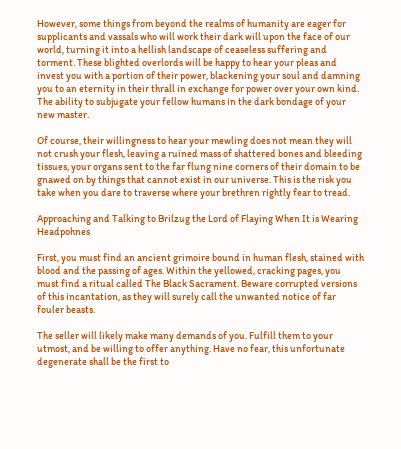However, some things from beyond the realms of humanity are eager for supplicants and vassals who will work their dark will upon the face of our world, turning it into a hellish landscape of ceaseless suffering and torment. These blighted overlords will be happy to hear your pleas and invest you with a portion of their power, blackening your soul and damning you to an eternity in their thrall in exchange for power over your own kind. The ability to subjugate your fellow humans in the dark bondage of your new master.

Of course, their willingness to hear your mewling does not mean they will not crush your flesh, leaving a ruined mass of shattered bones and bleeding tissues, your organs sent to the far flung nine corners of their domain to be gnawed on by things that cannot exist in our universe. This is the risk you take when you dare to traverse where your brethren rightly fear to tread.

Approaching and Talking to Brilzug the Lord of Flaying When It is Wearing Headpohnes

First, you must find an ancient grimoire bound in human flesh, stained with blood and the passing of ages. Within the yellowed, cracking pages, you must find a ritual called The Black Sacrament. Beware corrupted versions of this incantation, as they will surely call the unwanted notice of far fouler beasts.

The seller will likely make many demands of you. Fulfill them to your utmost, and be willing to offer anything. Have no fear, this unfortunate degenerate shall be the first to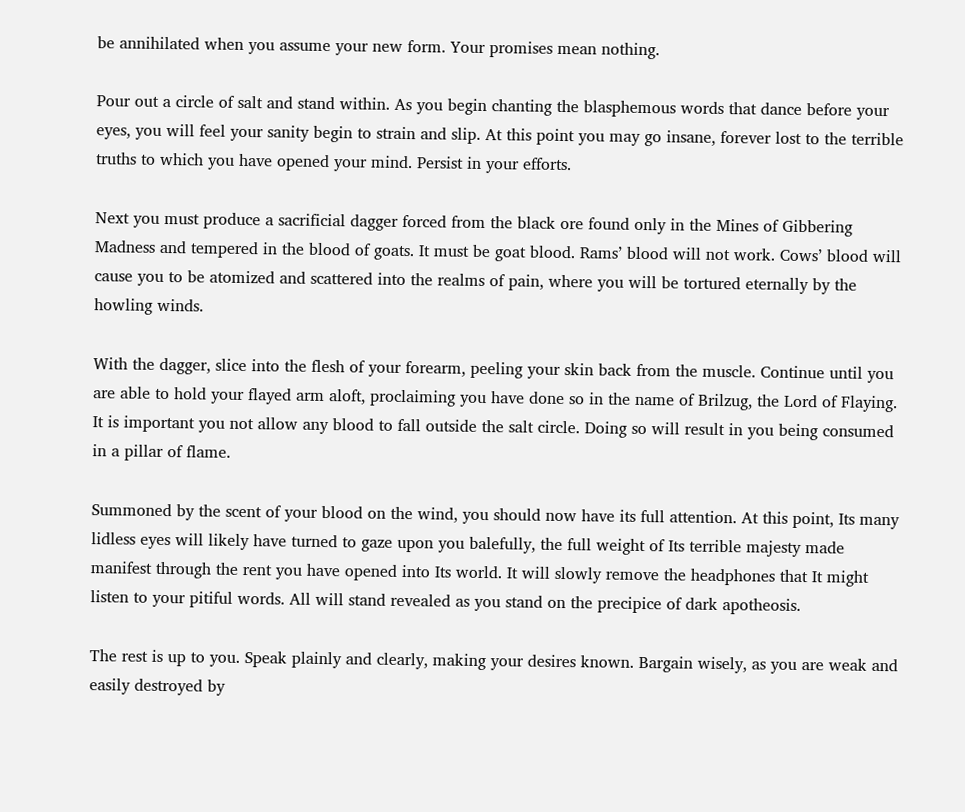be annihilated when you assume your new form. Your promises mean nothing.

Pour out a circle of salt and stand within. As you begin chanting the blasphemous words that dance before your eyes, you will feel your sanity begin to strain and slip. At this point you may go insane, forever lost to the terrible truths to which you have opened your mind. Persist in your efforts.

Next you must produce a sacrificial dagger forced from the black ore found only in the Mines of Gibbering Madness and tempered in the blood of goats. It must be goat blood. Rams’ blood will not work. Cows’ blood will cause you to be atomized and scattered into the realms of pain, where you will be tortured eternally by the howling winds.

With the dagger, slice into the flesh of your forearm, peeling your skin back from the muscle. Continue until you are able to hold your flayed arm aloft, proclaiming you have done so in the name of Brilzug, the Lord of Flaying. It is important you not allow any blood to fall outside the salt circle. Doing so will result in you being consumed in a pillar of flame.

Summoned by the scent of your blood on the wind, you should now have its full attention. At this point, Its many lidless eyes will likely have turned to gaze upon you balefully, the full weight of Its terrible majesty made manifest through the rent you have opened into Its world. It will slowly remove the headphones that It might listen to your pitiful words. All will stand revealed as you stand on the precipice of dark apotheosis.

The rest is up to you. Speak plainly and clearly, making your desires known. Bargain wisely, as you are weak and easily destroyed by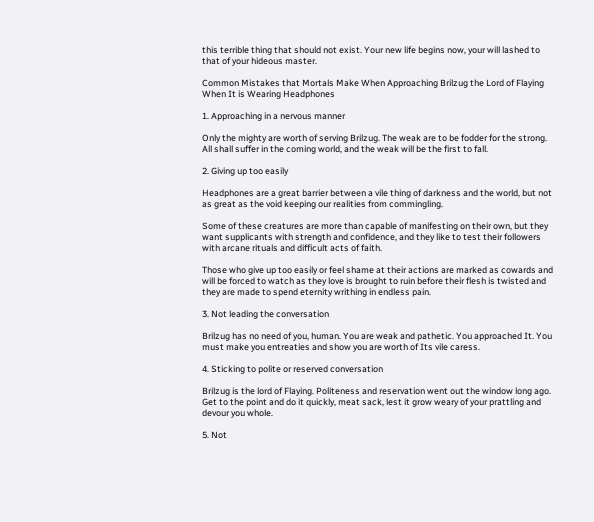this terrible thing that should not exist. Your new life begins now, your will lashed to that of your hideous master.

Common Mistakes that Mortals Make When Approaching Brilzug the Lord of Flaying When It is Wearing Headphones

1. Approaching in a nervous manner

Only the mighty are worth of serving Brilzug. The weak are to be fodder for the strong. All shall suffer in the coming world, and the weak will be the first to fall.

2. Giving up too easily

Headphones are a great barrier between a vile thing of darkness and the world, but not as great as the void keeping our realities from commingling.

Some of these creatures are more than capable of manifesting on their own, but they want supplicants with strength and confidence, and they like to test their followers with arcane rituals and difficult acts of faith.

Those who give up too easily or feel shame at their actions are marked as cowards and will be forced to watch as they love is brought to ruin before their flesh is twisted and they are made to spend eternity writhing in endless pain.

3. Not leading the conversation

Brilzug has no need of you, human. You are weak and pathetic. You approached It. You must make you entreaties and show you are worth of Its vile caress.

4. Sticking to polite or reserved conversation

Brilzug is the lord of Flaying. Politeness and reservation went out the window long ago. Get to the point and do it quickly, meat sack, lest it grow weary of your prattling and devour you whole.

5. Not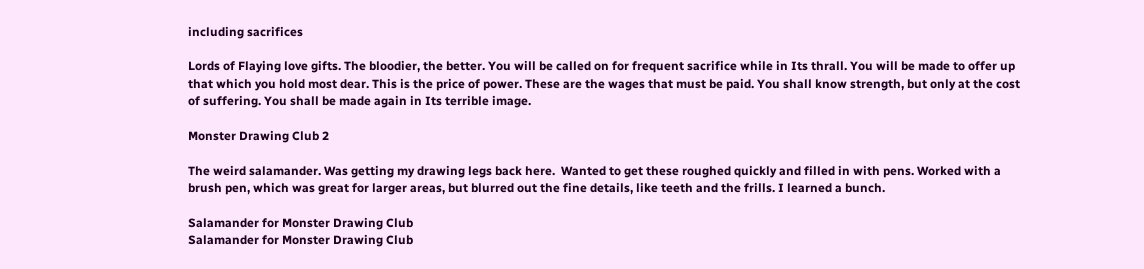including sacrifices

Lords of Flaying love gifts. The bloodier, the better. You will be called on for frequent sacrifice while in Its thrall. You will be made to offer up that which you hold most dear. This is the price of power. These are the wages that must be paid. You shall know strength, but only at the cost of suffering. You shall be made again in Its terrible image.

Monster Drawing Club 2

The weird salamander. Was getting my drawing legs back here.  Wanted to get these roughed quickly and filled in with pens. Worked with a brush pen, which was great for larger areas, but blurred out the fine details, like teeth and the frills. I learned a bunch.

Salamander for Monster Drawing Club
Salamander for Monster Drawing Club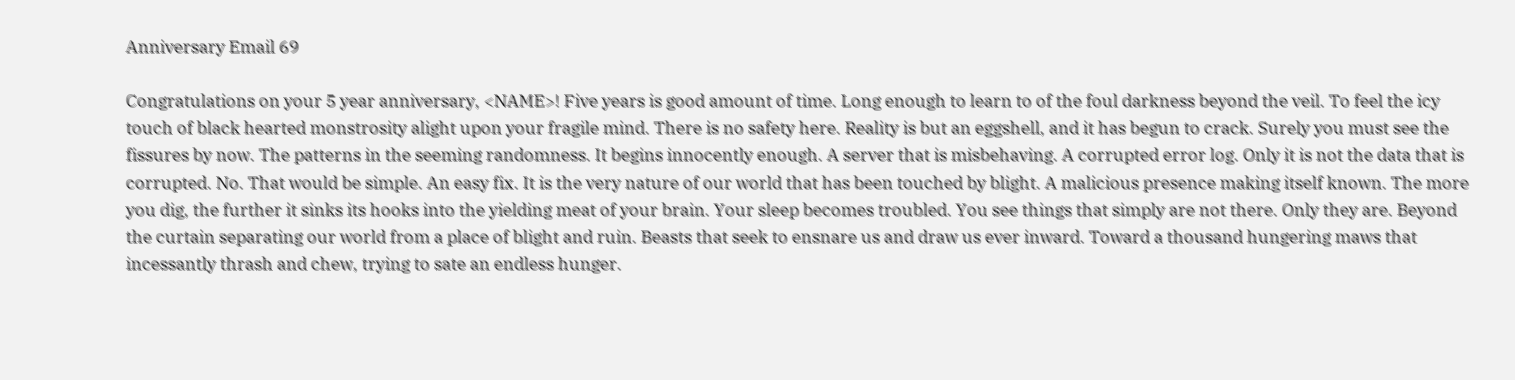Anniversary Email 69

Congratulations on your 5 year anniversary, <NAME>! Five years is good amount of time. Long enough to learn to of the foul darkness beyond the veil. To feel the icy touch of black hearted monstrosity alight upon your fragile mind. There is no safety here. Reality is but an eggshell, and it has begun to crack. Surely you must see the fissures by now. The patterns in the seeming randomness. It begins innocently enough. A server that is misbehaving. A corrupted error log. Only it is not the data that is corrupted. No. That would be simple. An easy fix. It is the very nature of our world that has been touched by blight. A malicious presence making itself known. The more you dig, the further it sinks its hooks into the yielding meat of your brain. Your sleep becomes troubled. You see things that simply are not there. Only they are. Beyond the curtain separating our world from a place of blight and ruin. Beasts that seek to ensnare us and draw us ever inward. Toward a thousand hungering maws that incessantly thrash and chew, trying to sate an endless hunger.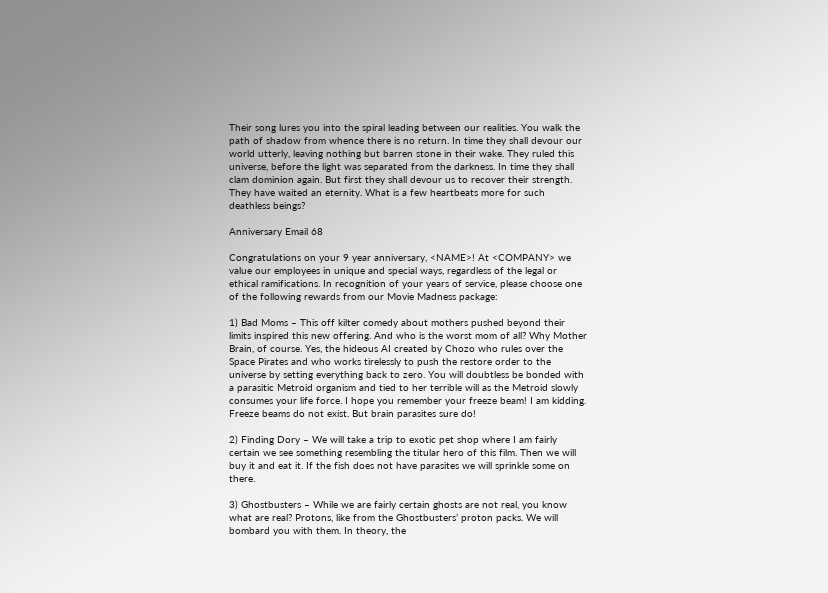Their song lures you into the spiral leading between our realities. You walk the path of shadow from whence there is no return. In time they shall devour our world utterly, leaving nothing but barren stone in their wake. They ruled this universe, before the light was separated from the darkness. In time they shall clam dominion again. But first they shall devour us to recover their strength. They have waited an eternity. What is a few heartbeats more for such deathless beings?

Anniversary Email 68

Congratulations on your 9 year anniversary, <NAME>! At <COMPANY> we value our employees in unique and special ways, regardless of the legal or ethical ramifications. In recognition of your years of service, please choose one of the following rewards from our Movie Madness package:

1) Bad Moms – This off kilter comedy about mothers pushed beyond their limits inspired this new offering. And who is the worst mom of all? Why Mother Brain, of course. Yes, the hideous AI created by Chozo who rules over the Space Pirates and who works tirelessly to push the restore order to the universe by setting everything back to zero. You will doubtless be bonded with a parasitic Metroid organism and tied to her terrible will as the Metroid slowly consumes your life force. I hope you remember your freeze beam! I am kidding. Freeze beams do not exist. But brain parasites sure do!

2) Finding Dory – We will take a trip to exotic pet shop where I am fairly certain we see something resembling the titular hero of this film. Then we will buy it and eat it. If the fish does not have parasites we will sprinkle some on there.

3) Ghostbusters – While we are fairly certain ghosts are not real, you know what are real? Protons, like from the Ghostbusters’ proton packs. We will bombard you with them. In theory, the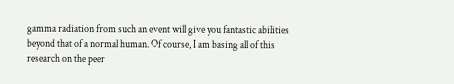gamma radiation from such an event will give you fantastic abilities beyond that of a normal human. Of course, I am basing all of this research on the peer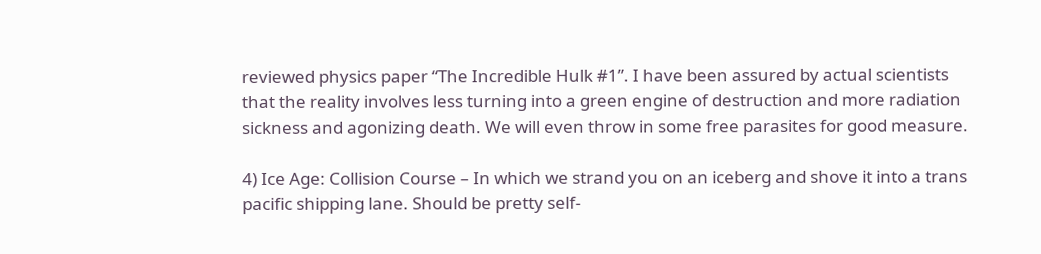reviewed physics paper “The Incredible Hulk #1”. I have been assured by actual scientists that the reality involves less turning into a green engine of destruction and more radiation sickness and agonizing death. We will even throw in some free parasites for good measure.

4) Ice Age: Collision Course – In which we strand you on an iceberg and shove it into a trans pacific shipping lane. Should be pretty self-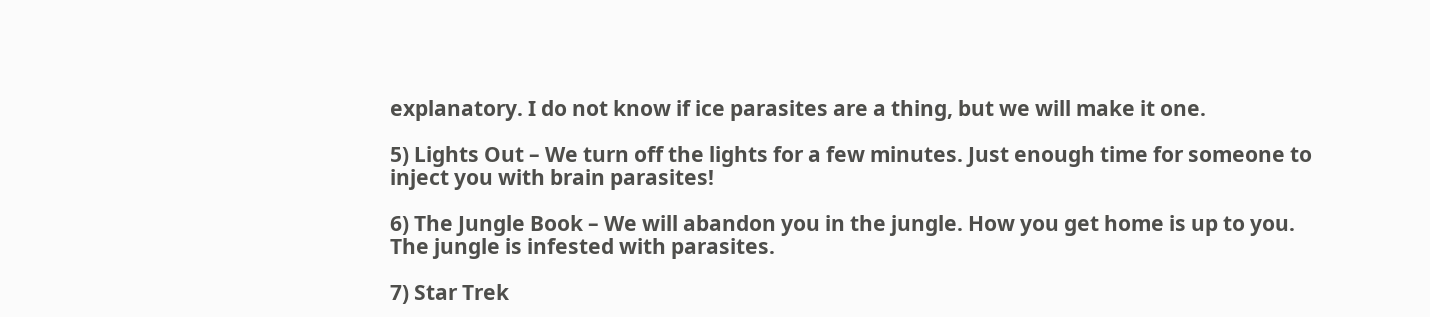explanatory. I do not know if ice parasites are a thing, but we will make it one.

5) Lights Out – We turn off the lights for a few minutes. Just enough time for someone to inject you with brain parasites!

6) The Jungle Book – We will abandon you in the jungle. How you get home is up to you. The jungle is infested with parasites.

7) Star Trek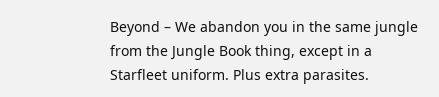Beyond – We abandon you in the same jungle from the Jungle Book thing, except in a Starfleet uniform. Plus extra parasites.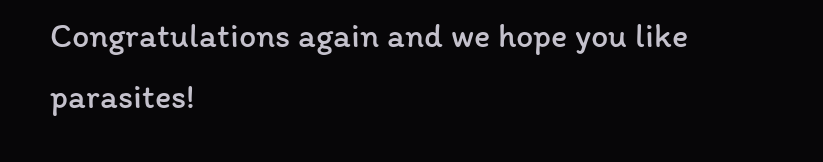Congratulations again and we hope you like parasites!